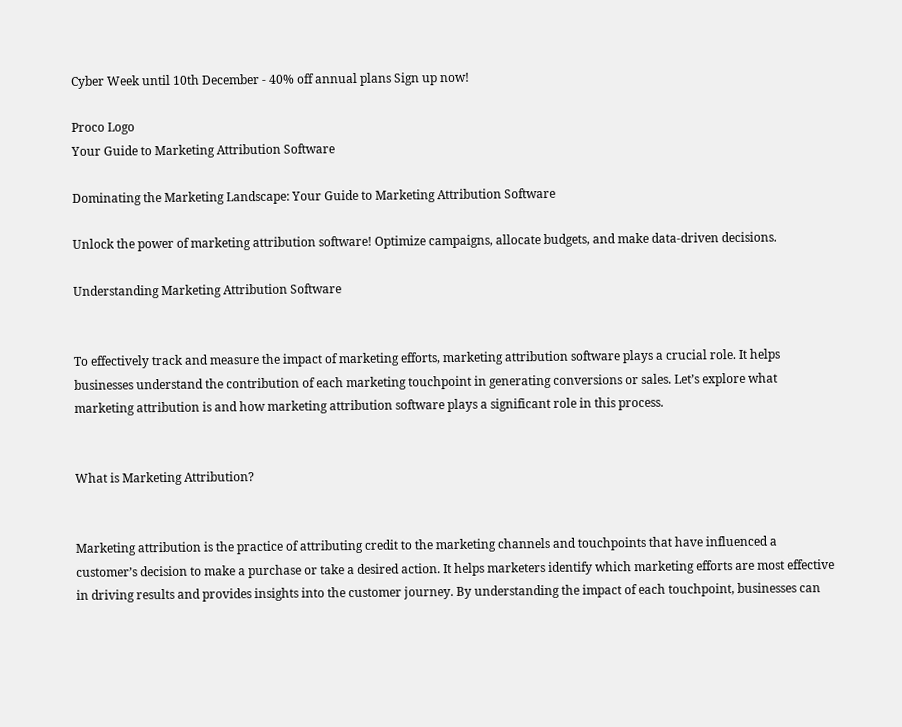Cyber Week until 10th December - 40% off annual plans Sign up now!

Proco Logo
Your Guide to Marketing Attribution Software

Dominating the Marketing Landscape: Your Guide to Marketing Attribution Software

Unlock the power of marketing attribution software! Optimize campaigns, allocate budgets, and make data-driven decisions.

Understanding Marketing Attribution Software


To effectively track and measure the impact of marketing efforts, marketing attribution software plays a crucial role. It helps businesses understand the contribution of each marketing touchpoint in generating conversions or sales. Let’s explore what marketing attribution is and how marketing attribution software plays a significant role in this process.


What is Marketing Attribution?


Marketing attribution is the practice of attributing credit to the marketing channels and touchpoints that have influenced a customer’s decision to make a purchase or take a desired action. It helps marketers identify which marketing efforts are most effective in driving results and provides insights into the customer journey. By understanding the impact of each touchpoint, businesses can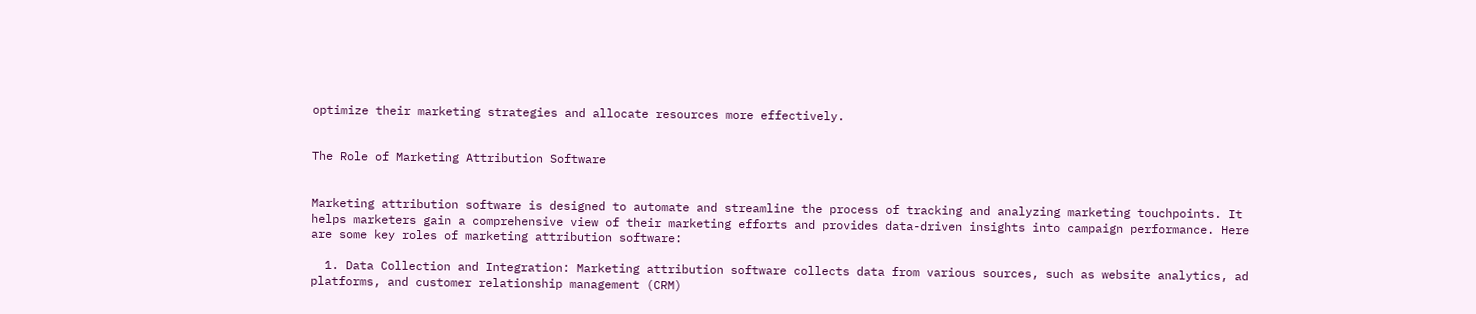optimize their marketing strategies and allocate resources more effectively.


The Role of Marketing Attribution Software


Marketing attribution software is designed to automate and streamline the process of tracking and analyzing marketing touchpoints. It helps marketers gain a comprehensive view of their marketing efforts and provides data-driven insights into campaign performance. Here are some key roles of marketing attribution software:

  1. Data Collection and Integration: Marketing attribution software collects data from various sources, such as website analytics, ad platforms, and customer relationship management (CRM)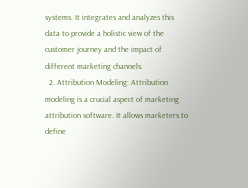systems. It integrates and analyzes this data to provide a holistic view of the customer journey and the impact of different marketing channels.
  2. Attribution Modeling: Attribution modeling is a crucial aspect of marketing attribution software. It allows marketers to define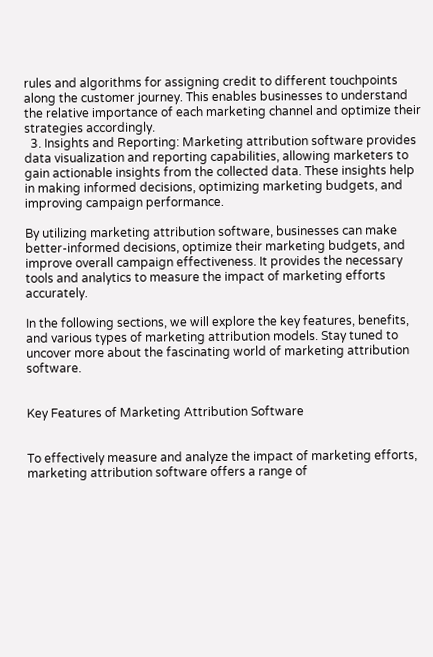rules and algorithms for assigning credit to different touchpoints along the customer journey. This enables businesses to understand the relative importance of each marketing channel and optimize their strategies accordingly.
  3. Insights and Reporting: Marketing attribution software provides data visualization and reporting capabilities, allowing marketers to gain actionable insights from the collected data. These insights help in making informed decisions, optimizing marketing budgets, and improving campaign performance.

By utilizing marketing attribution software, businesses can make better-informed decisions, optimize their marketing budgets, and improve overall campaign effectiveness. It provides the necessary tools and analytics to measure the impact of marketing efforts accurately.

In the following sections, we will explore the key features, benefits, and various types of marketing attribution models. Stay tuned to uncover more about the fascinating world of marketing attribution software.


Key Features of Marketing Attribution Software


To effectively measure and analyze the impact of marketing efforts, marketing attribution software offers a range of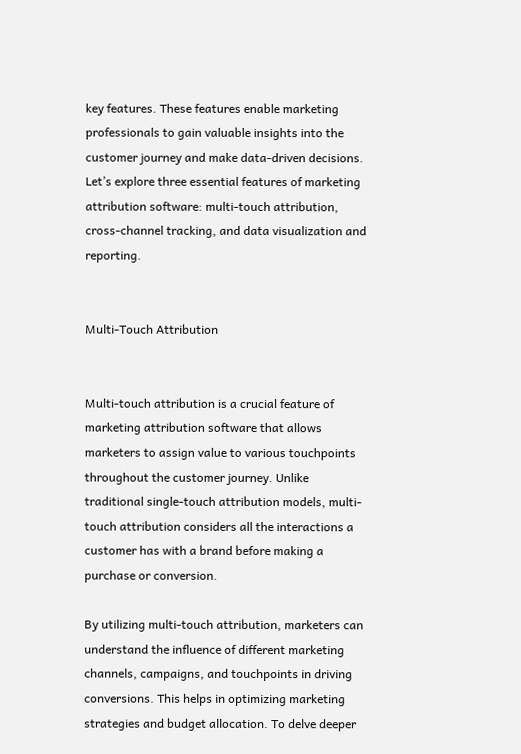key features. These features enable marketing professionals to gain valuable insights into the customer journey and make data-driven decisions. Let’s explore three essential features of marketing attribution software: multi-touch attribution, cross-channel tracking, and data visualization and reporting.


Multi-Touch Attribution


Multi-touch attribution is a crucial feature of marketing attribution software that allows marketers to assign value to various touchpoints throughout the customer journey. Unlike traditional single-touch attribution models, multi-touch attribution considers all the interactions a customer has with a brand before making a purchase or conversion.

By utilizing multi-touch attribution, marketers can understand the influence of different marketing channels, campaigns, and touchpoints in driving conversions. This helps in optimizing marketing strategies and budget allocation. To delve deeper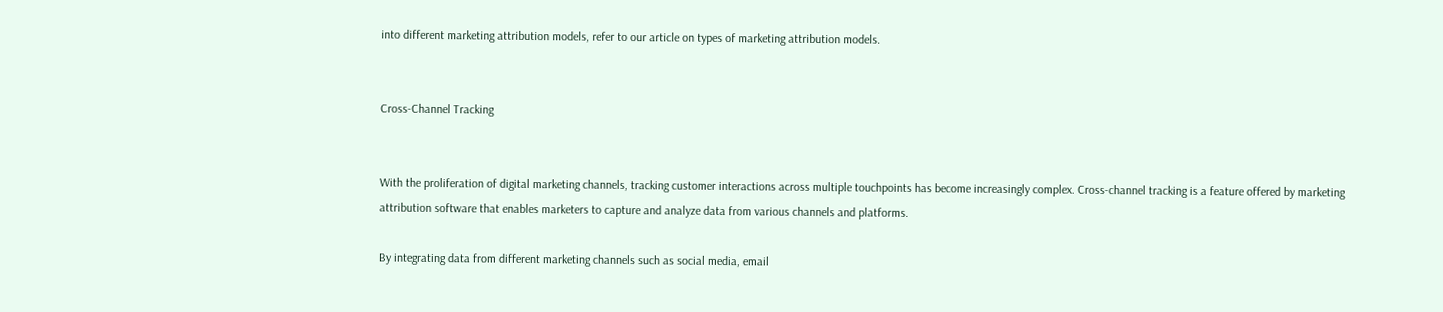into different marketing attribution models, refer to our article on types of marketing attribution models.


Cross-Channel Tracking


With the proliferation of digital marketing channels, tracking customer interactions across multiple touchpoints has become increasingly complex. Cross-channel tracking is a feature offered by marketing attribution software that enables marketers to capture and analyze data from various channels and platforms.

By integrating data from different marketing channels such as social media, email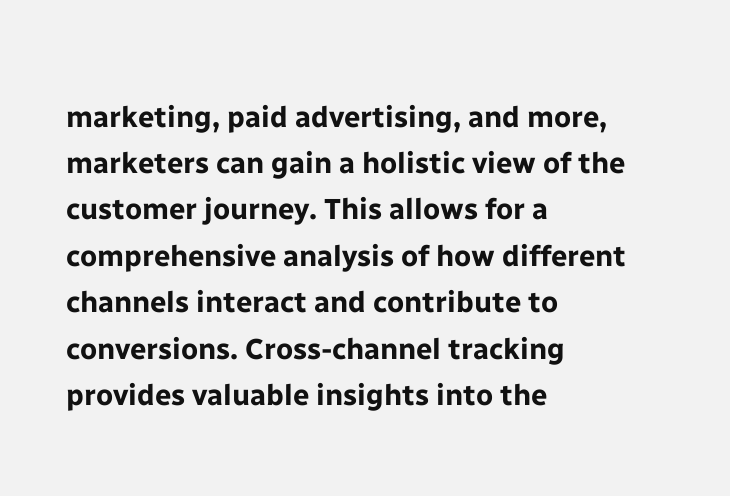marketing, paid advertising, and more, marketers can gain a holistic view of the customer journey. This allows for a comprehensive analysis of how different channels interact and contribute to conversions. Cross-channel tracking provides valuable insights into the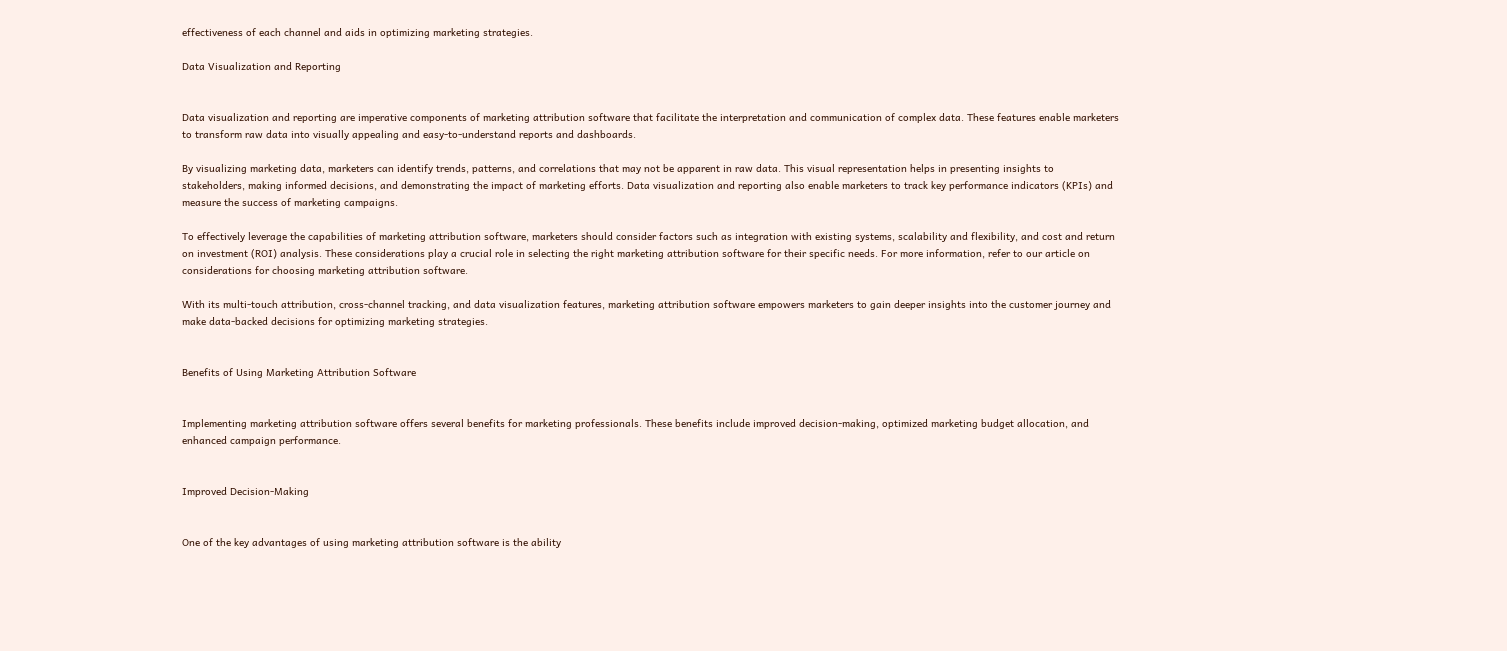effectiveness of each channel and aids in optimizing marketing strategies.

Data Visualization and Reporting


Data visualization and reporting are imperative components of marketing attribution software that facilitate the interpretation and communication of complex data. These features enable marketers to transform raw data into visually appealing and easy-to-understand reports and dashboards.

By visualizing marketing data, marketers can identify trends, patterns, and correlations that may not be apparent in raw data. This visual representation helps in presenting insights to stakeholders, making informed decisions, and demonstrating the impact of marketing efforts. Data visualization and reporting also enable marketers to track key performance indicators (KPIs) and measure the success of marketing campaigns.

To effectively leverage the capabilities of marketing attribution software, marketers should consider factors such as integration with existing systems, scalability and flexibility, and cost and return on investment (ROI) analysis. These considerations play a crucial role in selecting the right marketing attribution software for their specific needs. For more information, refer to our article on considerations for choosing marketing attribution software.

With its multi-touch attribution, cross-channel tracking, and data visualization features, marketing attribution software empowers marketers to gain deeper insights into the customer journey and make data-backed decisions for optimizing marketing strategies.


Benefits of Using Marketing Attribution Software


Implementing marketing attribution software offers several benefits for marketing professionals. These benefits include improved decision-making, optimized marketing budget allocation, and enhanced campaign performance.


Improved Decision-Making


One of the key advantages of using marketing attribution software is the ability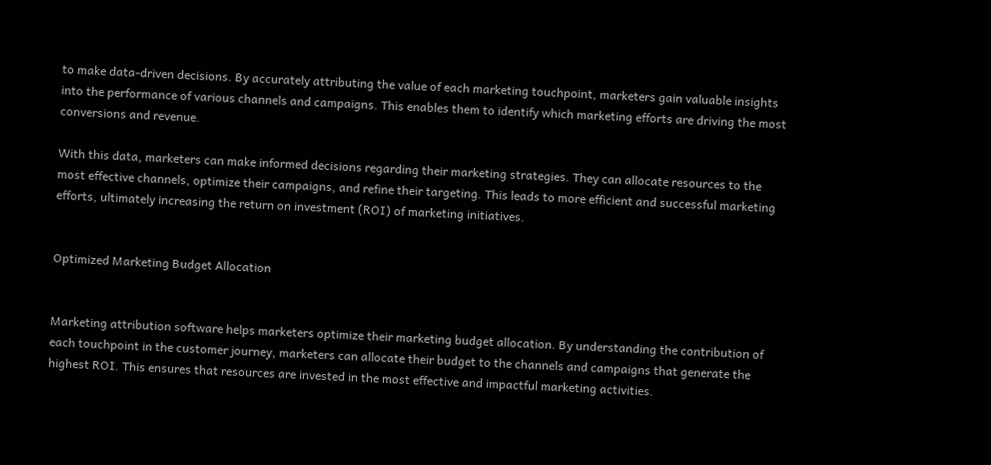to make data-driven decisions. By accurately attributing the value of each marketing touchpoint, marketers gain valuable insights into the performance of various channels and campaigns. This enables them to identify which marketing efforts are driving the most conversions and revenue.

With this data, marketers can make informed decisions regarding their marketing strategies. They can allocate resources to the most effective channels, optimize their campaigns, and refine their targeting. This leads to more efficient and successful marketing efforts, ultimately increasing the return on investment (ROI) of marketing initiatives.


Optimized Marketing Budget Allocation


Marketing attribution software helps marketers optimize their marketing budget allocation. By understanding the contribution of each touchpoint in the customer journey, marketers can allocate their budget to the channels and campaigns that generate the highest ROI. This ensures that resources are invested in the most effective and impactful marketing activities.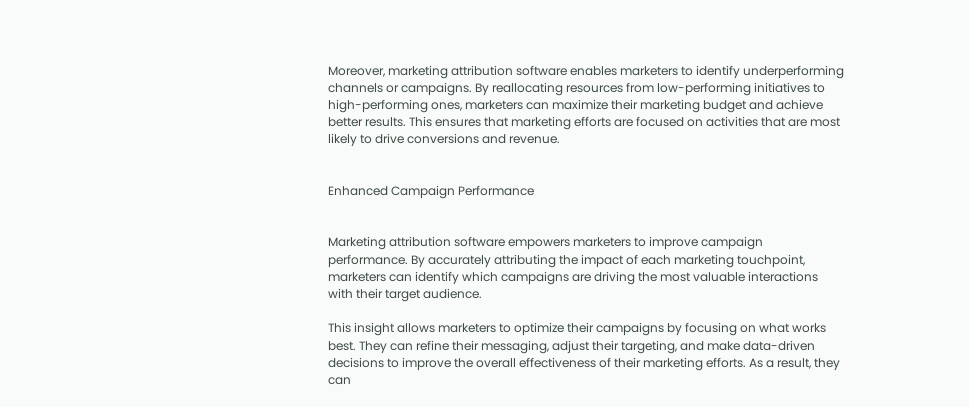Moreover, marketing attribution software enables marketers to identify underperforming channels or campaigns. By reallocating resources from low-performing initiatives to high-performing ones, marketers can maximize their marketing budget and achieve better results. This ensures that marketing efforts are focused on activities that are most likely to drive conversions and revenue.


Enhanced Campaign Performance


Marketing attribution software empowers marketers to improve campaign performance. By accurately attributing the impact of each marketing touchpoint, marketers can identify which campaigns are driving the most valuable interactions with their target audience.

This insight allows marketers to optimize their campaigns by focusing on what works best. They can refine their messaging, adjust their targeting, and make data-driven decisions to improve the overall effectiveness of their marketing efforts. As a result, they can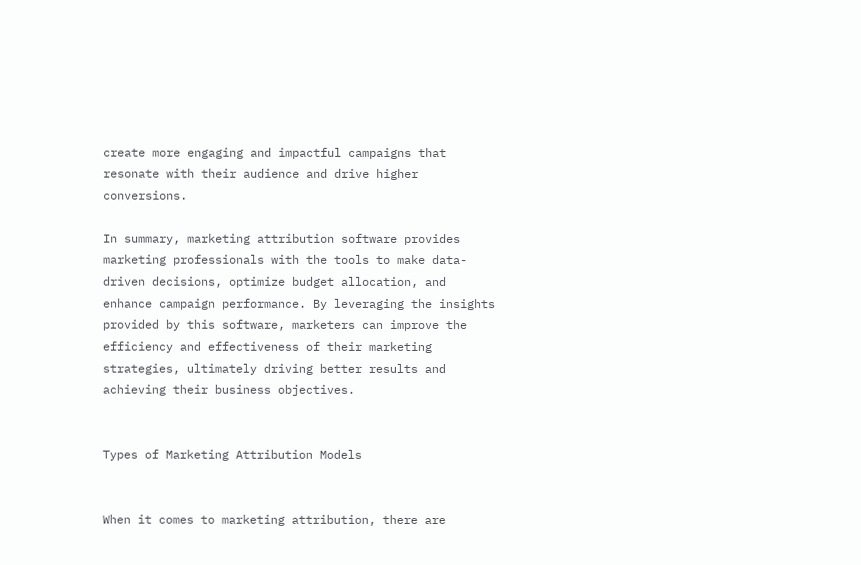create more engaging and impactful campaigns that resonate with their audience and drive higher conversions.

In summary, marketing attribution software provides marketing professionals with the tools to make data-driven decisions, optimize budget allocation, and enhance campaign performance. By leveraging the insights provided by this software, marketers can improve the efficiency and effectiveness of their marketing strategies, ultimately driving better results and achieving their business objectives.


Types of Marketing Attribution Models


When it comes to marketing attribution, there are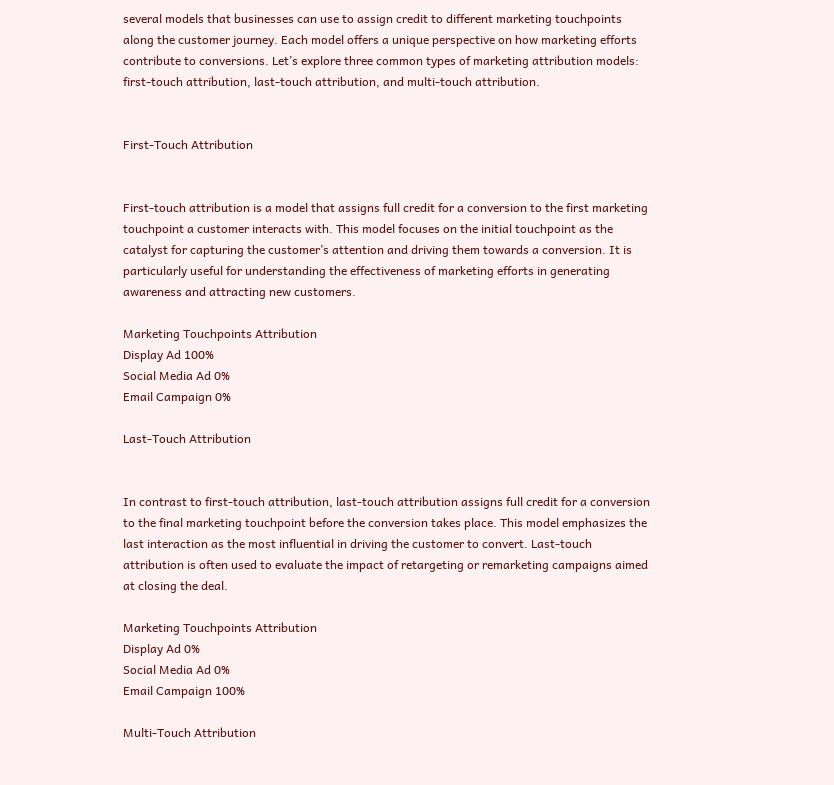several models that businesses can use to assign credit to different marketing touchpoints along the customer journey. Each model offers a unique perspective on how marketing efforts contribute to conversions. Let’s explore three common types of marketing attribution models: first-touch attribution, last-touch attribution, and multi-touch attribution.


First-Touch Attribution


First-touch attribution is a model that assigns full credit for a conversion to the first marketing touchpoint a customer interacts with. This model focuses on the initial touchpoint as the catalyst for capturing the customer’s attention and driving them towards a conversion. It is particularly useful for understanding the effectiveness of marketing efforts in generating awareness and attracting new customers.

Marketing Touchpoints Attribution
Display Ad 100%
Social Media Ad 0%
Email Campaign 0%

Last-Touch Attribution


In contrast to first-touch attribution, last-touch attribution assigns full credit for a conversion to the final marketing touchpoint before the conversion takes place. This model emphasizes the last interaction as the most influential in driving the customer to convert. Last-touch attribution is often used to evaluate the impact of retargeting or remarketing campaigns aimed at closing the deal.

Marketing Touchpoints Attribution
Display Ad 0%
Social Media Ad 0%
Email Campaign 100%

Multi-Touch Attribution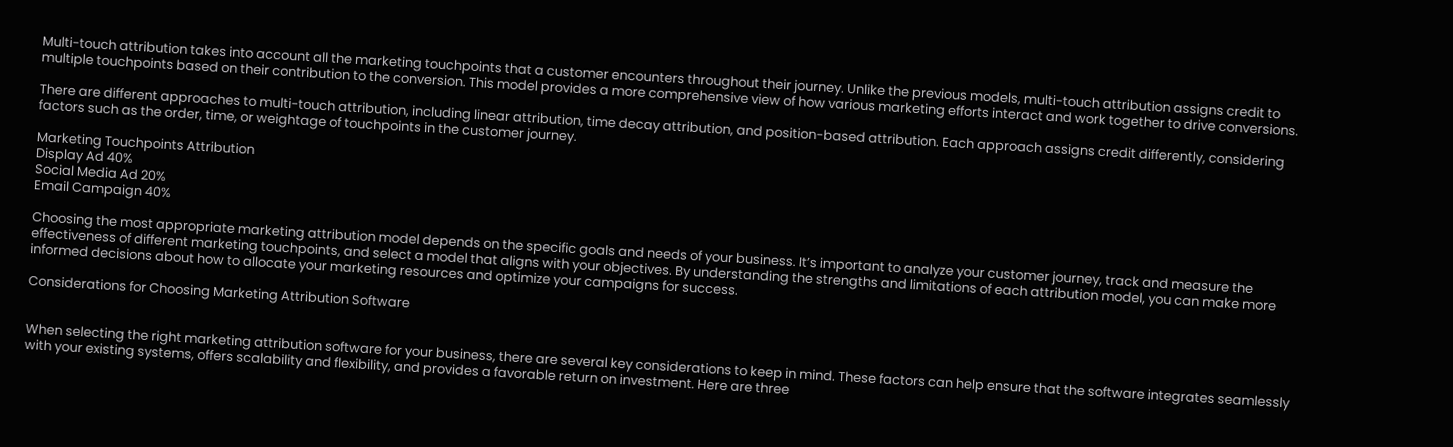Multi-touch attribution takes into account all the marketing touchpoints that a customer encounters throughout their journey. Unlike the previous models, multi-touch attribution assigns credit to multiple touchpoints based on their contribution to the conversion. This model provides a more comprehensive view of how various marketing efforts interact and work together to drive conversions.

There are different approaches to multi-touch attribution, including linear attribution, time decay attribution, and position-based attribution. Each approach assigns credit differently, considering factors such as the order, time, or weightage of touchpoints in the customer journey.

Marketing Touchpoints Attribution
Display Ad 40%
Social Media Ad 20%
Email Campaign 40%

Choosing the most appropriate marketing attribution model depends on the specific goals and needs of your business. It’s important to analyze your customer journey, track and measure the effectiveness of different marketing touchpoints, and select a model that aligns with your objectives. By understanding the strengths and limitations of each attribution model, you can make more informed decisions about how to allocate your marketing resources and optimize your campaigns for success.

Considerations for Choosing Marketing Attribution Software


When selecting the right marketing attribution software for your business, there are several key considerations to keep in mind. These factors can help ensure that the software integrates seamlessly with your existing systems, offers scalability and flexibility, and provides a favorable return on investment. Here are three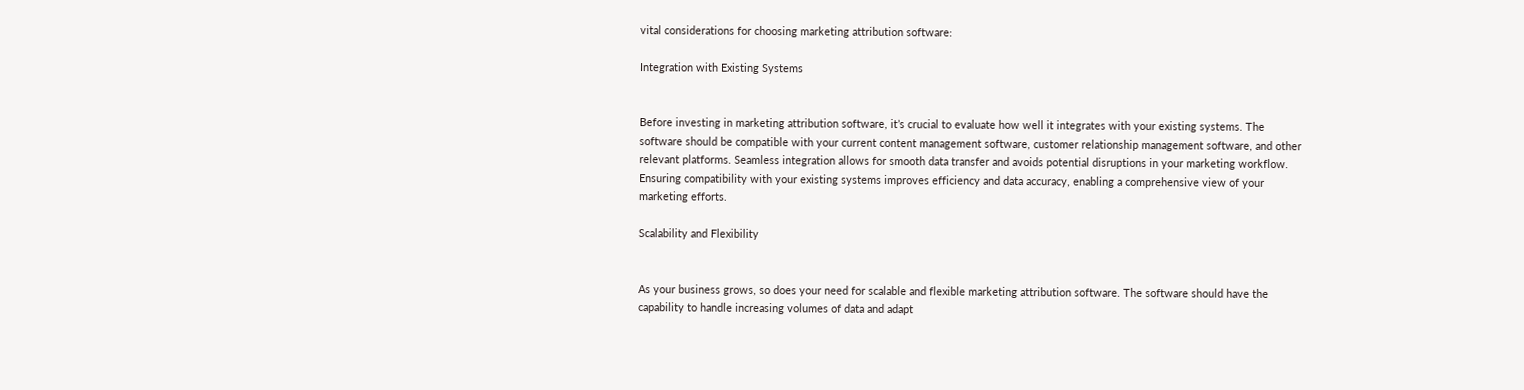vital considerations for choosing marketing attribution software:

Integration with Existing Systems


Before investing in marketing attribution software, it’s crucial to evaluate how well it integrates with your existing systems. The software should be compatible with your current content management software, customer relationship management software, and other relevant platforms. Seamless integration allows for smooth data transfer and avoids potential disruptions in your marketing workflow. Ensuring compatibility with your existing systems improves efficiency and data accuracy, enabling a comprehensive view of your marketing efforts.

Scalability and Flexibility


As your business grows, so does your need for scalable and flexible marketing attribution software. The software should have the capability to handle increasing volumes of data and adapt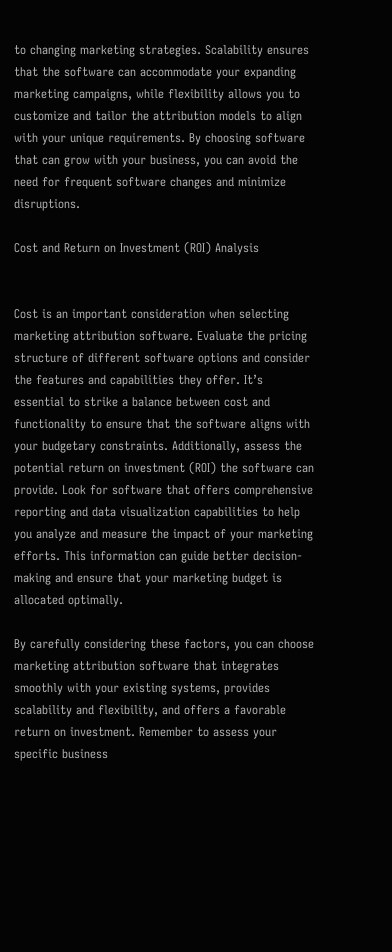to changing marketing strategies. Scalability ensures that the software can accommodate your expanding marketing campaigns, while flexibility allows you to customize and tailor the attribution models to align with your unique requirements. By choosing software that can grow with your business, you can avoid the need for frequent software changes and minimize disruptions.

Cost and Return on Investment (ROI) Analysis


Cost is an important consideration when selecting marketing attribution software. Evaluate the pricing structure of different software options and consider the features and capabilities they offer. It’s essential to strike a balance between cost and functionality to ensure that the software aligns with your budgetary constraints. Additionally, assess the potential return on investment (ROI) the software can provide. Look for software that offers comprehensive reporting and data visualization capabilities to help you analyze and measure the impact of your marketing efforts. This information can guide better decision-making and ensure that your marketing budget is allocated optimally.

By carefully considering these factors, you can choose marketing attribution software that integrates smoothly with your existing systems, provides scalability and flexibility, and offers a favorable return on investment. Remember to assess your specific business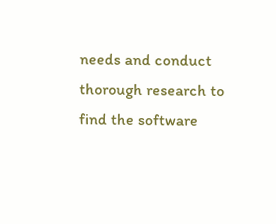needs and conduct thorough research to find the software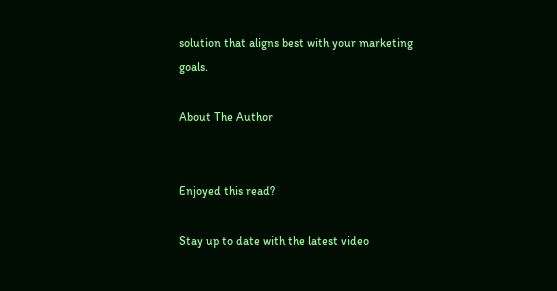solution that aligns best with your marketing goals.

About The Author


Enjoyed this read?

Stay up to date with the latest video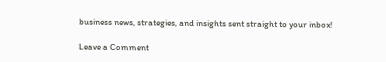business news, strategies, and insights sent straight to your inbox!

Leave a Comment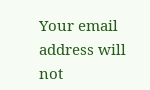Your email address will not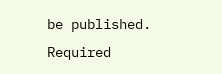be published. Required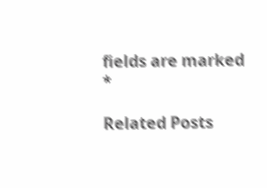fields are marked *

Related Posts